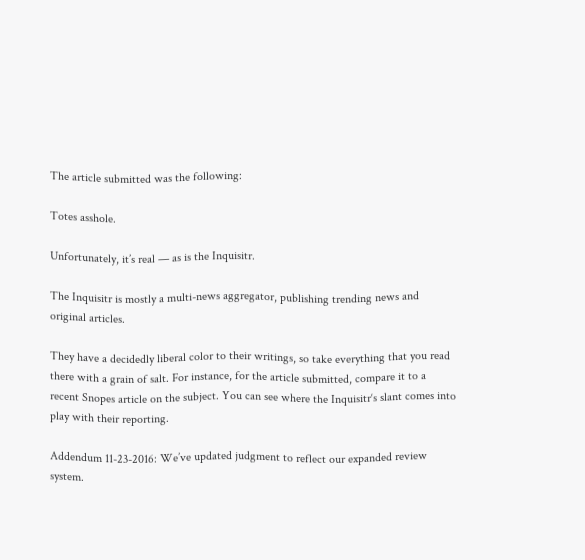The article submitted was the following:

Totes asshole.

Unfortunately, it’s real — as is the Inquisitr.

The Inquisitr is mostly a multi-news aggregator, publishing trending news and original articles.

They have a decidedly liberal color to their writings, so take everything that you read there with a grain of salt. For instance, for the article submitted, compare it to a recent Snopes article on the subject. You can see where the Inquisitr‘s slant comes into play with their reporting.

Addendum 11-23-2016: We’ve updated judgment to reflect our expanded review system.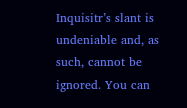Inquisitr’s slant is undeniable and, as such, cannot be ignored. You can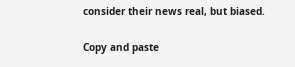consider their news real, but biased.

Copy and paste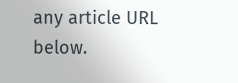any article URL below.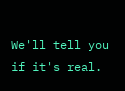We'll tell you if it's real.